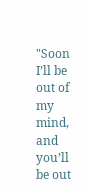"Soon I’ll be out of my mind, and you’ll be out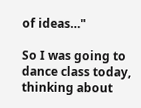of ideas…"

So I was going to dance class today, thinking about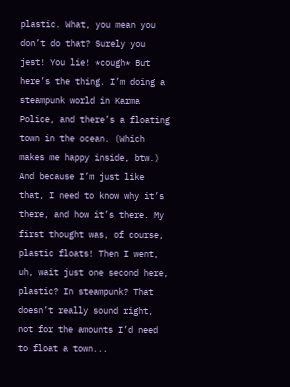plastic. What, you mean you don’t do that? Surely you jest! You lie! *cough* But here’s the thing. I’m doing a steampunk world in Karma Police, and there’s a floating town in the ocean. (Which makes me happy inside, btw.) And because I’m just like that, I need to know why it’s there, and how it’s there. My first thought was, of course, plastic floats! Then I went, uh, wait just one second here, plastic? In steampunk? That doesn’t really sound right, not for the amounts I’d need to float a town...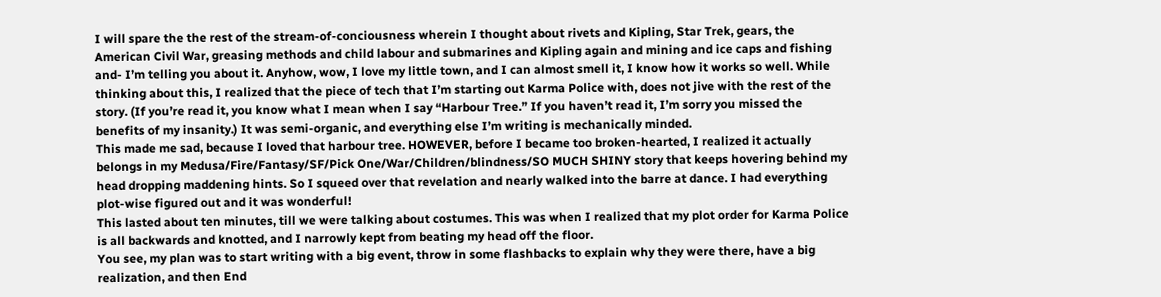I will spare the the rest of the stream-of-conciousness wherein I thought about rivets and Kipling, Star Trek, gears, the American Civil War, greasing methods and child labour and submarines and Kipling again and mining and ice caps and fishing and- I’m telling you about it. Anyhow, wow, I love my little town, and I can almost smell it, I know how it works so well. While thinking about this, I realized that the piece of tech that I’m starting out Karma Police with, does not jive with the rest of the story. (If you’re read it, you know what I mean when I say “Harbour Tree.” If you haven’t read it, I’m sorry you missed the benefits of my insanity.) It was semi-organic, and everything else I’m writing is mechanically minded.
This made me sad, because I loved that harbour tree. HOWEVER, before I became too broken-hearted, I realized it actually belongs in my Medusa/Fire/Fantasy/SF/Pick One/War/Children/blindness/SO MUCH SHINY story that keeps hovering behind my head dropping maddening hints. So I squeed over that revelation and nearly walked into the barre at dance. I had everything plot-wise figured out and it was wonderful!
This lasted about ten minutes, till we were talking about costumes. This was when I realized that my plot order for Karma Police is all backwards and knotted, and I narrowly kept from beating my head off the floor.
You see, my plan was to start writing with a big event, throw in some flashbacks to explain why they were there, have a big realization, and then End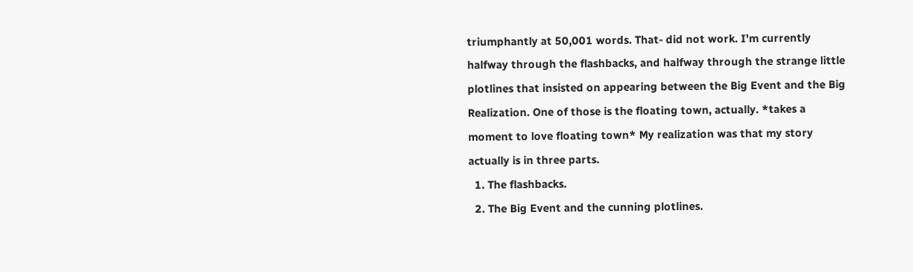triumphantly at 50,001 words. That- did not work. I’m currently halfway through the flashbacks, and halfway through the strange little plotlines that insisted on appearing between the Big Event and the Big Realization. One of those is the floating town, actually. *takes a moment to love floating town* My realization was that my story actually is in three parts.
  1. The flashbacks.
  2. The Big Event and the cunning plotlines.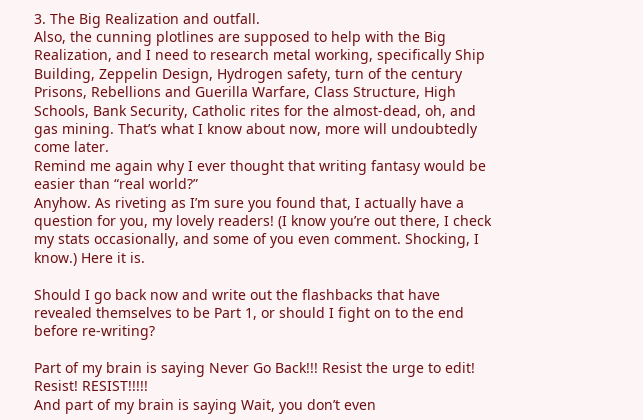3. The Big Realization and outfall.
Also, the cunning plotlines are supposed to help with the Big Realization, and I need to research metal working, specifically Ship Building, Zeppelin Design, Hydrogen safety, turn of the century Prisons, Rebellions and Guerilla Warfare, Class Structure, High Schools, Bank Security, Catholic rites for the almost-dead, oh, and gas mining. That’s what I know about now, more will undoubtedly come later.
Remind me again why I ever thought that writing fantasy would be easier than “real world?”
Anyhow. As riveting as I’m sure you found that, I actually have a question for you, my lovely readers! (I know you’re out there, I check my stats occasionally, and some of you even comment. Shocking, I know.) Here it is.

Should I go back now and write out the flashbacks that have revealed themselves to be Part 1, or should I fight on to the end before re-writing?

Part of my brain is saying Never Go Back!!! Resist the urge to edit! Resist! RESIST!!!!!
And part of my brain is saying Wait, you don’t even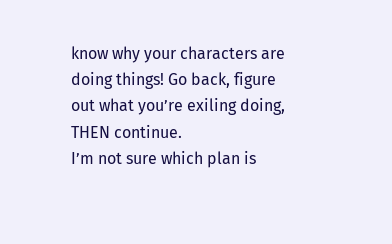know why your characters are doing things! Go back, figure out what you’re exiling doing, THEN continue.
I’m not sure which plan is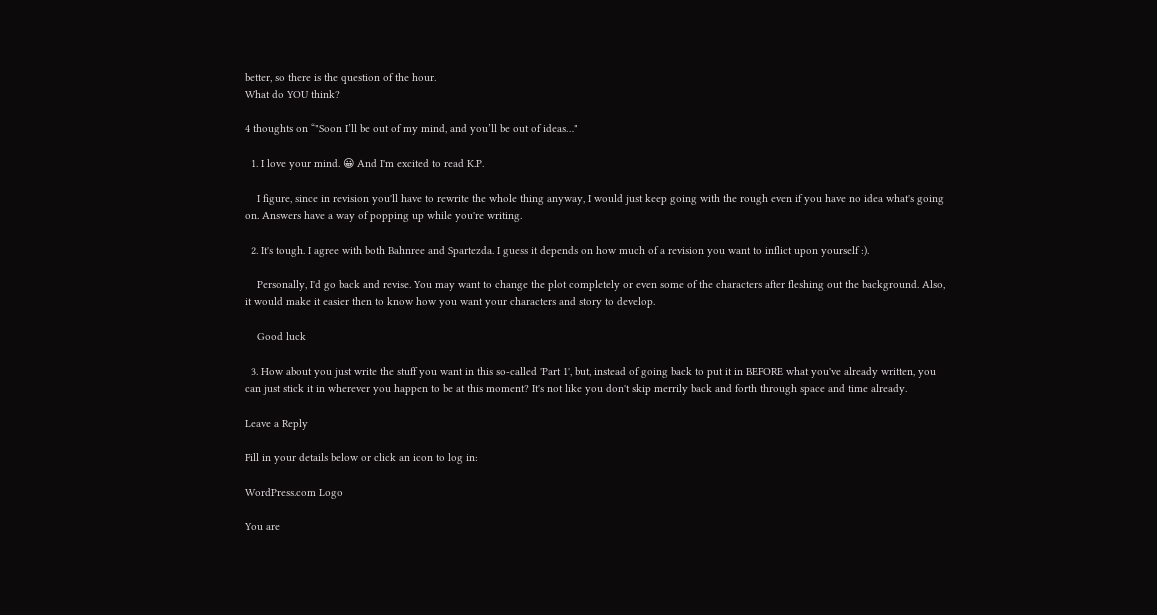better, so there is the question of the hour.
What do YOU think?

4 thoughts on “"Soon I’ll be out of my mind, and you’ll be out of ideas…"

  1. I love your mind. 😀 And I'm excited to read K.P.

    I figure, since in revision you'll have to rewrite the whole thing anyway, I would just keep going with the rough even if you have no idea what's going on. Answers have a way of popping up while you're writing.

  2. It's tough. I agree with both Bahnree and Spartezda. I guess it depends on how much of a revision you want to inflict upon yourself :).

    Personally, I'd go back and revise. You may want to change the plot completely or even some of the characters after fleshing out the background. Also, it would make it easier then to know how you want your characters and story to develop.

    Good luck

  3. How about you just write the stuff you want in this so-called 'Part 1', but, instead of going back to put it in BEFORE what you've already written, you can just stick it in wherever you happen to be at this moment? It's not like you don't skip merrily back and forth through space and time already.

Leave a Reply

Fill in your details below or click an icon to log in:

WordPress.com Logo

You are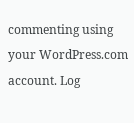commenting using your WordPress.com account. Log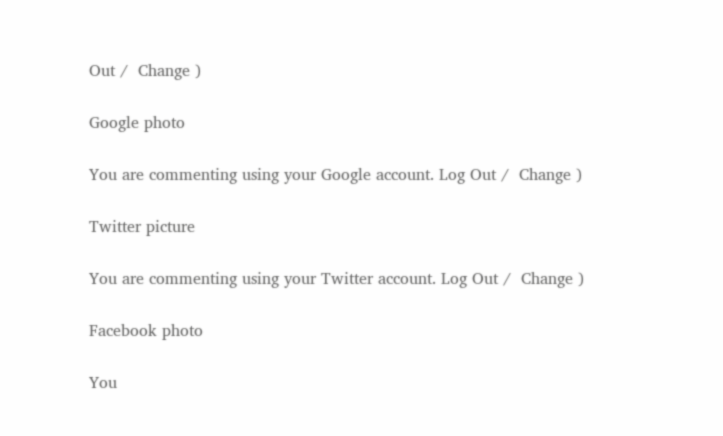Out /  Change )

Google photo

You are commenting using your Google account. Log Out /  Change )

Twitter picture

You are commenting using your Twitter account. Log Out /  Change )

Facebook photo

You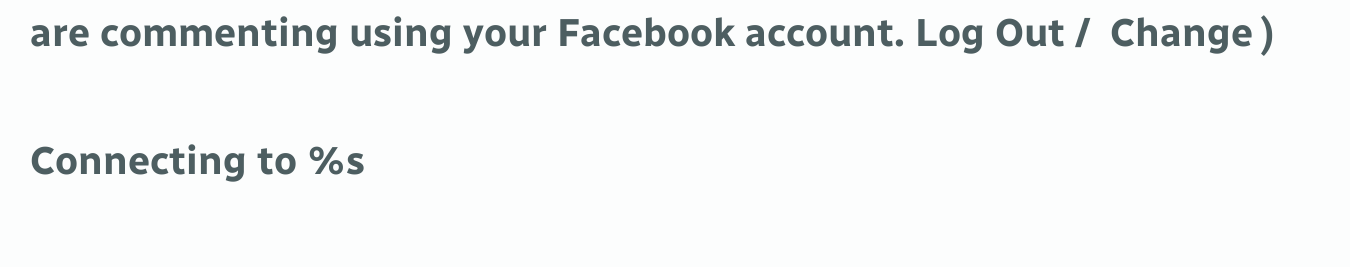are commenting using your Facebook account. Log Out /  Change )

Connecting to %s